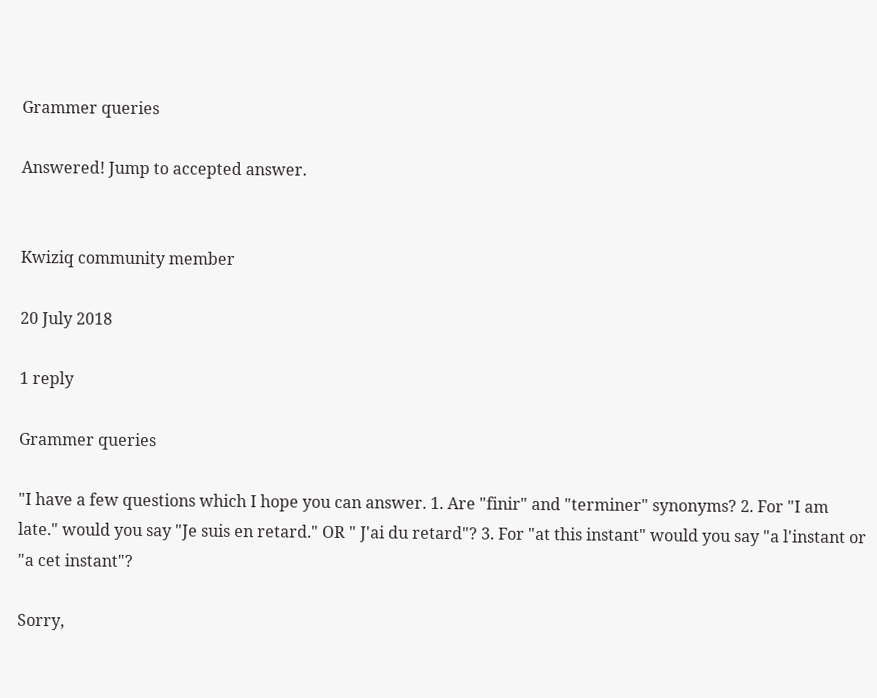Grammer queries

Answered! Jump to accepted answer.


Kwiziq community member

20 July 2018

1 reply

Grammer queries

"I have a few questions which I hope you can answer. 1. Are "finir" and "terminer" synonyms? 2. For "I am late." would you say "Je suis en retard." OR " J'ai du retard"? 3. For "at this instant" would you say "a l'instant or "a cet instant"?

Sorry,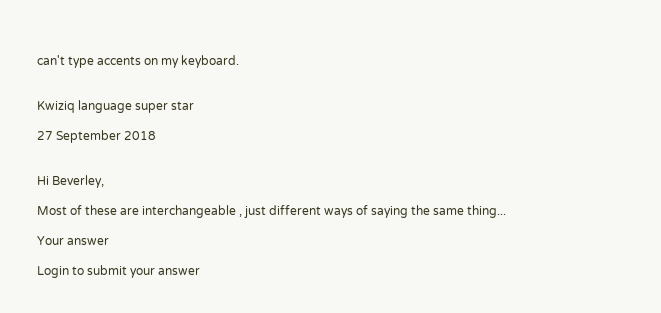can't type accents on my keyboard.


Kwiziq language super star

27 September 2018


Hi Beverley,

Most of these are interchangeable , just different ways of saying the same thing...

Your answer

Login to submit your answer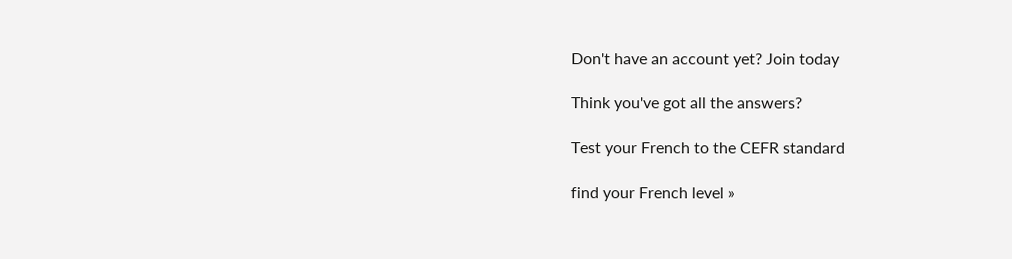Don't have an account yet? Join today

Think you've got all the answers?

Test your French to the CEFR standard

find your French level »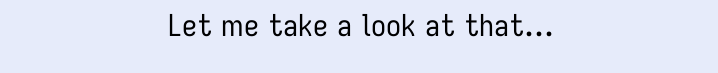Let me take a look at that...